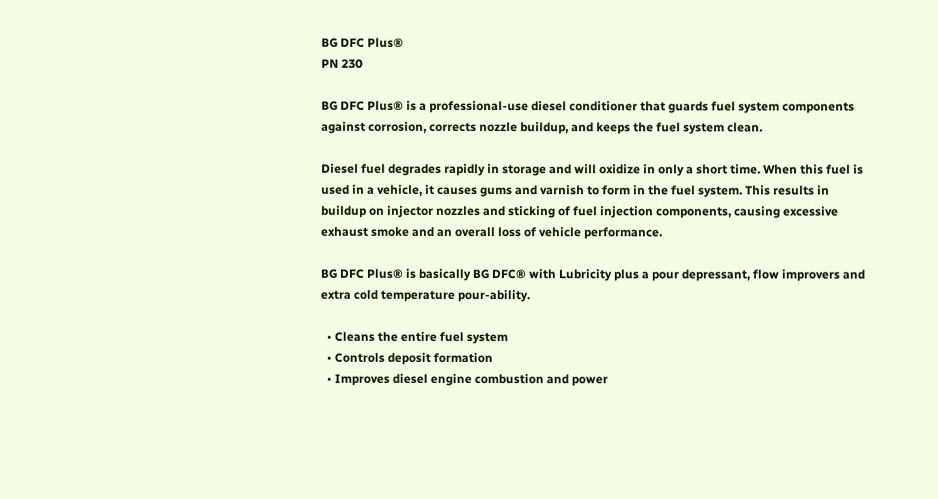BG DFC Plus®
PN 230

BG DFC Plus® is a professional-use diesel conditioner that guards fuel system components against corrosion, corrects nozzle buildup, and keeps the fuel system clean.

Diesel fuel degrades rapidly in storage and will oxidize in only a short time. When this fuel is used in a vehicle, it causes gums and varnish to form in the fuel system. This results in buildup on injector nozzles and sticking of fuel injection components, causing excessive exhaust smoke and an overall loss of vehicle performance.

BG DFC Plus® is basically BG DFC® with Lubricity plus a pour depressant, flow improvers and extra cold temperature pour-ability.

  • Cleans the entire fuel system
  • Controls deposit formation
  • Improves diesel engine combustion and power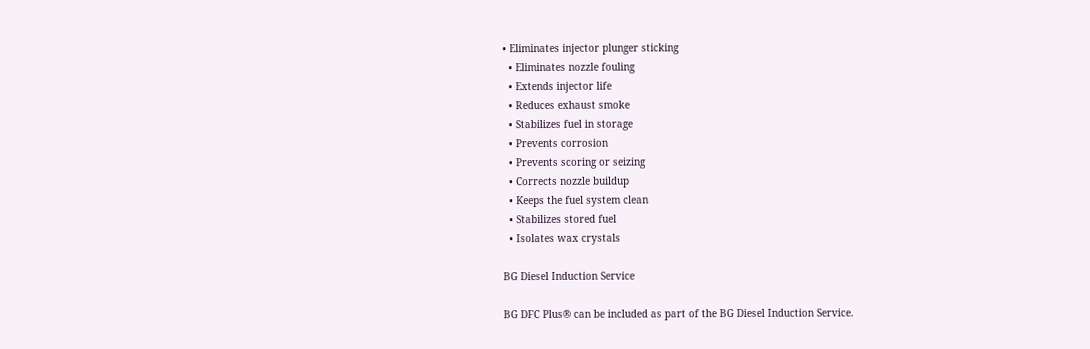• Eliminates injector plunger sticking
  • Eliminates nozzle fouling
  • Extends injector life
  • Reduces exhaust smoke
  • Stabilizes fuel in storage
  • Prevents corrosion
  • Prevents scoring or seizing
  • Corrects nozzle buildup
  • Keeps the fuel system clean
  • Stabilizes stored fuel
  • Isolates wax crystals

BG Diesel Induction Service

BG DFC Plus® can be included as part of the BG Diesel Induction Service.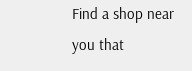Find a shop near you that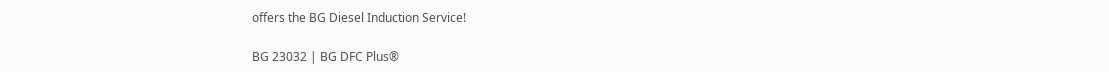offers the BG Diesel Induction Service!

BG 23032 | BG DFC Plus®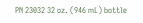PN 23032 32 oz. (946 mL) bottle